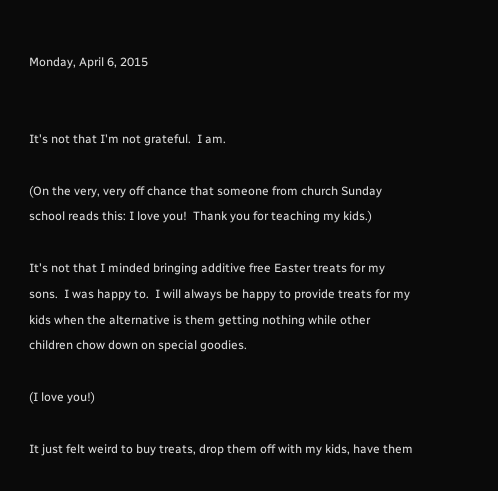Monday, April 6, 2015


It's not that I'm not grateful.  I am.

(On the very, very off chance that someone from church Sunday school reads this: I love you!  Thank you for teaching my kids.)

It's not that I minded bringing additive free Easter treats for my sons.  I was happy to.  I will always be happy to provide treats for my kids when the alternative is them getting nothing while other children chow down on special goodies.

(I love you!)

It just felt weird to buy treats, drop them off with my kids, have them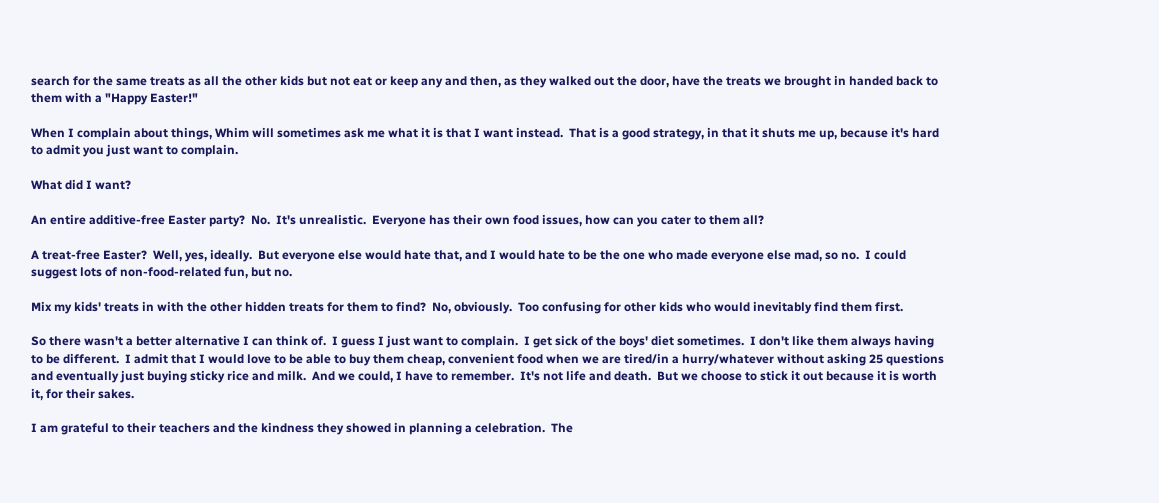search for the same treats as all the other kids but not eat or keep any and then, as they walked out the door, have the treats we brought in handed back to them with a "Happy Easter!"

When I complain about things, Whim will sometimes ask me what it is that I want instead.  That is a good strategy, in that it shuts me up, because it's hard to admit you just want to complain.

What did I want?

An entire additive-free Easter party?  No.  It's unrealistic.  Everyone has their own food issues, how can you cater to them all?

A treat-free Easter?  Well, yes, ideally.  But everyone else would hate that, and I would hate to be the one who made everyone else mad, so no.  I could suggest lots of non-food-related fun, but no.

Mix my kids' treats in with the other hidden treats for them to find?  No, obviously.  Too confusing for other kids who would inevitably find them first.

So there wasn't a better alternative I can think of.  I guess I just want to complain.  I get sick of the boys' diet sometimes.  I don't like them always having to be different.  I admit that I would love to be able to buy them cheap, convenient food when we are tired/in a hurry/whatever without asking 25 questions and eventually just buying sticky rice and milk.  And we could, I have to remember.  It's not life and death.  But we choose to stick it out because it is worth it, for their sakes.

I am grateful to their teachers and the kindness they showed in planning a celebration.  The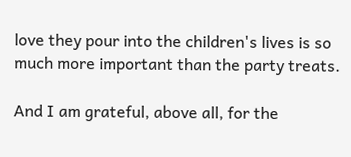love they pour into the children's lives is so much more important than the party treats.

And I am grateful, above all, for the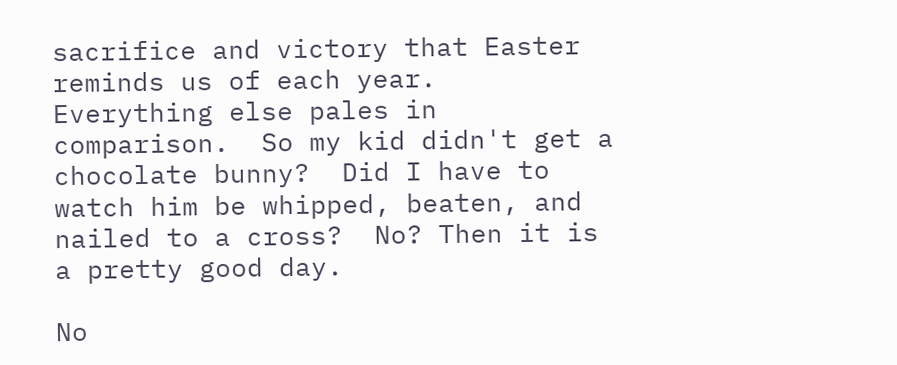sacrifice and victory that Easter reminds us of each year.  Everything else pales in comparison.  So my kid didn't get a chocolate bunny?  Did I have to watch him be whipped, beaten, and nailed to a cross?  No? Then it is a pretty good day.

No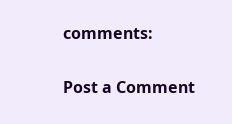comments:

Post a Comment